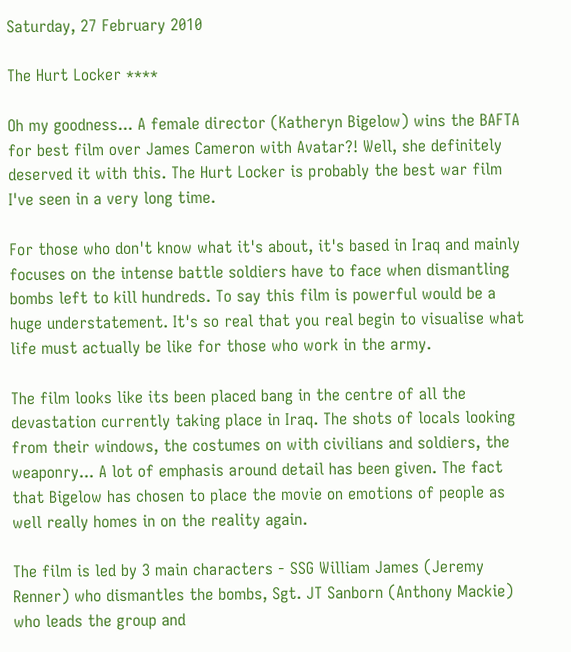Saturday, 27 February 2010

The Hurt Locker ****

Oh my goodness... A female director (Katheryn Bigelow) wins the BAFTA for best film over James Cameron with Avatar?! Well, she definitely deserved it with this. The Hurt Locker is probably the best war film I've seen in a very long time.

For those who don't know what it's about, it's based in Iraq and mainly focuses on the intense battle soldiers have to face when dismantling bombs left to kill hundreds. To say this film is powerful would be a huge understatement. It's so real that you real begin to visualise what life must actually be like for those who work in the army.

The film looks like its been placed bang in the centre of all the devastation currently taking place in Iraq. The shots of locals looking from their windows, the costumes on with civilians and soldiers, the weaponry... A lot of emphasis around detail has been given. The fact that Bigelow has chosen to place the movie on emotions of people as well really homes in on the reality again.

The film is led by 3 main characters - SSG William James (Jeremy Renner) who dismantles the bombs, Sgt. JT Sanborn (Anthony Mackie) who leads the group and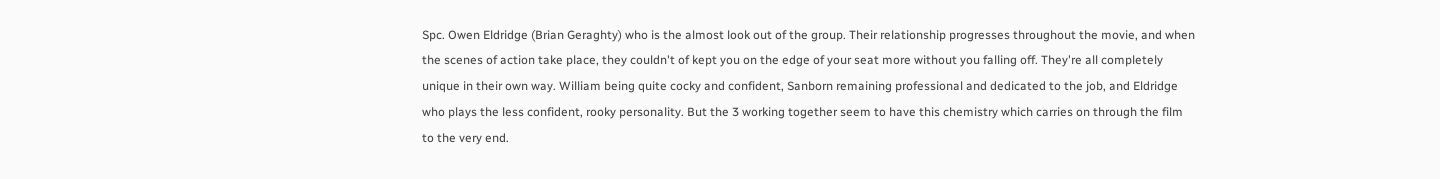Spc. Owen Eldridge (Brian Geraghty) who is the almost look out of the group. Their relationship progresses throughout the movie, and when the scenes of action take place, they couldn't of kept you on the edge of your seat more without you falling off. They're all completely unique in their own way. William being quite cocky and confident, Sanborn remaining professional and dedicated to the job, and Eldridge who plays the less confident, rooky personality. But the 3 working together seem to have this chemistry which carries on through the film to the very end.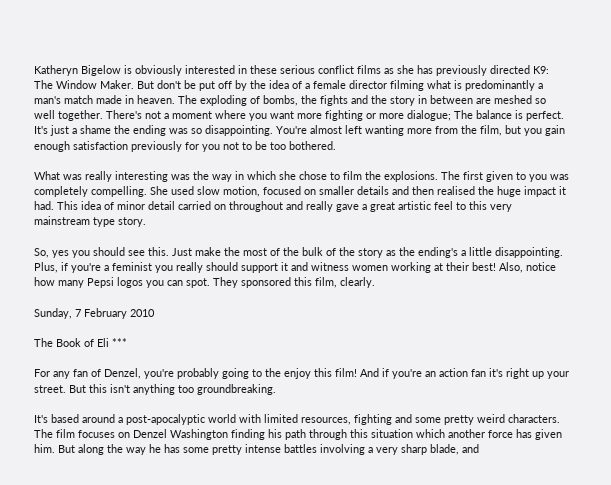Katheryn Bigelow is obviously interested in these serious conflict films as she has previously directed K9: The Window Maker. But don't be put off by the idea of a female director filming what is predominantly a man's match made in heaven. The exploding of bombs, the fights and the story in between are meshed so well together. There's not a moment where you want more fighting or more dialogue; The balance is perfect. It's just a shame the ending was so disappointing. You're almost left wanting more from the film, but you gain enough satisfaction previously for you not to be too bothered.

What was really interesting was the way in which she chose to film the explosions. The first given to you was completely compelling. She used slow motion, focused on smaller details and then realised the huge impact it had. This idea of minor detail carried on throughout and really gave a great artistic feel to this very mainstream type story.

So, yes you should see this. Just make the most of the bulk of the story as the ending's a little disappointing. Plus, if you're a feminist you really should support it and witness women working at their best! Also, notice how many Pepsi logos you can spot. They sponsored this film, clearly.

Sunday, 7 February 2010

The Book of Eli ***

For any fan of Denzel, you're probably going to the enjoy this film! And if you're an action fan it's right up your street. But this isn't anything too groundbreaking.

It's based around a post-apocalyptic world with limited resources, fighting and some pretty weird characters. The film focuses on Denzel Washington finding his path through this situation which another force has given him. But along the way he has some pretty intense battles involving a very sharp blade, and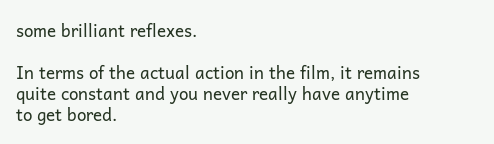some brilliant reflexes.

In terms of the actual action in the film, it remains quite constant and you never really have anytime to get bored.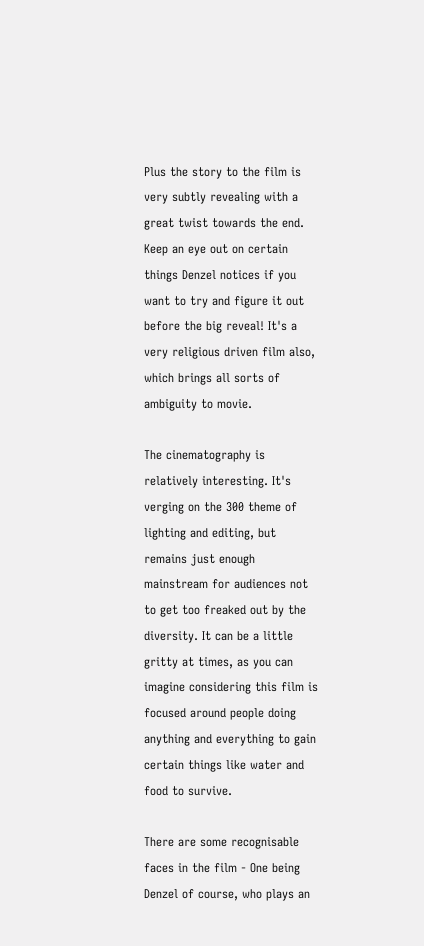Plus the story to the film is very subtly revealing with a great twist towards the end. Keep an eye out on certain things Denzel notices if you want to try and figure it out before the big reveal! It's a very religious driven film also, which brings all sorts of ambiguity to movie.

The cinematography is relatively interesting. It's verging on the 300 theme of lighting and editing, but remains just enough mainstream for audiences not to get too freaked out by the diversity. It can be a little gritty at times, as you can imagine considering this film is focused around people doing anything and everything to gain certain things like water and food to survive.

There are some recognisable faces in the film - One being Denzel of course, who plays an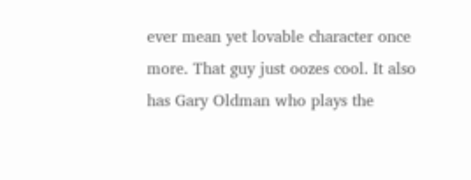ever mean yet lovable character once more. That guy just oozes cool. It also has Gary Oldman who plays the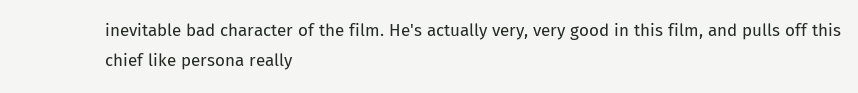inevitable bad character of the film. He's actually very, very good in this film, and pulls off this chief like persona really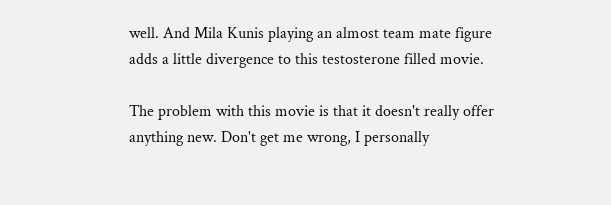well. And Mila Kunis playing an almost team mate figure adds a little divergence to this testosterone filled movie.

The problem with this movie is that it doesn't really offer anything new. Don't get me wrong, I personally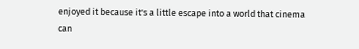enjoyed it because it's a little escape into a world that cinema can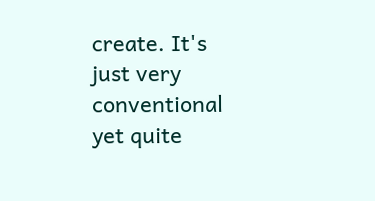create. It's just very conventional yet quite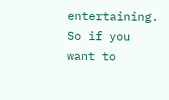entertaining. So if you want to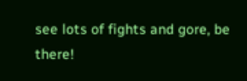see lots of fights and gore, be there!